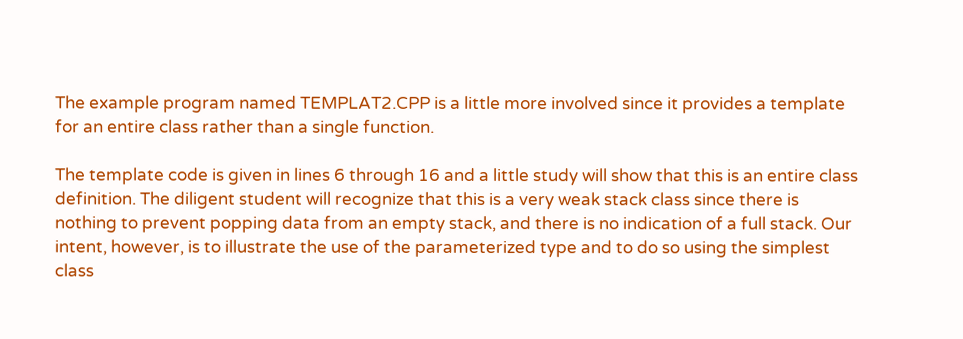The example program named TEMPLAT2.CPP is a little more involved since it provides a template for an entire class rather than a single function.

The template code is given in lines 6 through 16 and a little study will show that this is an entire class definition. The diligent student will recognize that this is a very weak stack class since there is nothing to prevent popping data from an empty stack, and there is no indication of a full stack. Our intent, however, is to illustrate the use of the parameterized type and to do so using the simplest class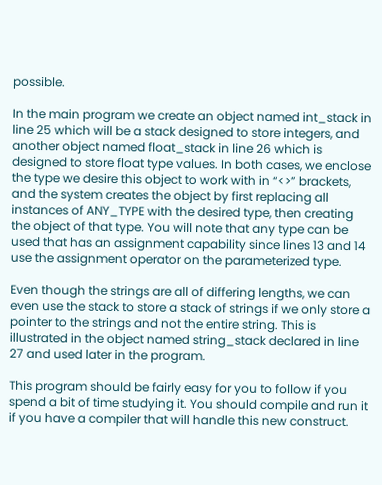possible.

In the main program we create an object named int_stack in line 25 which will be a stack designed to store integers, and another object named float_stack in line 26 which is designed to store float type values. In both cases, we enclose the type we desire this object to work with in “<>” brackets, and the system creates the object by first replacing all instances of ANY_TYPE with the desired type, then creating the object of that type. You will note that any type can be used that has an assignment capability since lines 13 and 14 use the assignment operator on the parameterized type.

Even though the strings are all of differing lengths, we can even use the stack to store a stack of strings if we only store a pointer to the strings and not the entire string. This is illustrated in the object named string_stack declared in line 27 and used later in the program.

This program should be fairly easy for you to follow if you spend a bit of time studying it. You should compile and run it if you have a compiler that will handle this new construct.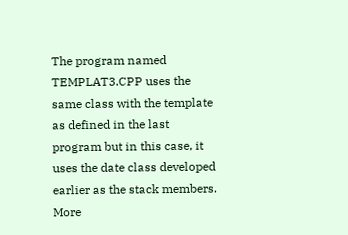The program named TEMPLAT3.CPP uses the same class with the template as defined in the last program but in this case, it uses the date class developed earlier as the stack members. More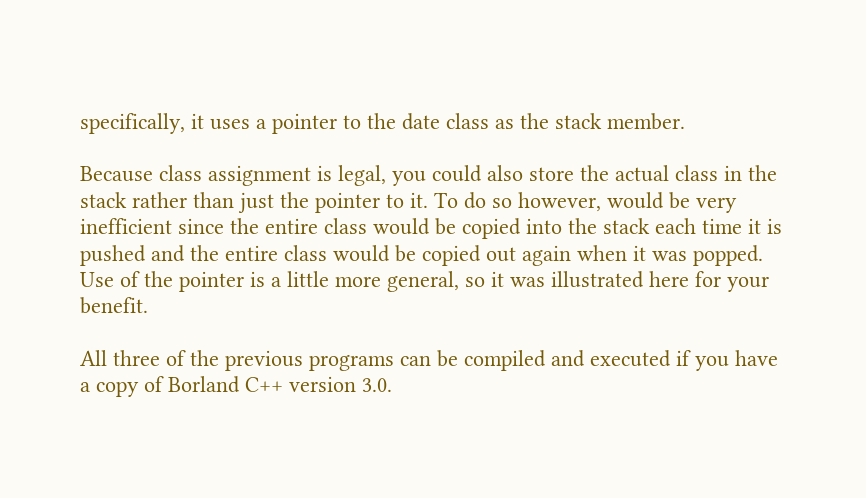specifically, it uses a pointer to the date class as the stack member.

Because class assignment is legal, you could also store the actual class in the stack rather than just the pointer to it. To do so however, would be very inefficient since the entire class would be copied into the stack each time it is pushed and the entire class would be copied out again when it was popped. Use of the pointer is a little more general, so it was illustrated here for your benefit.

All three of the previous programs can be compiled and executed if you have a copy of Borland C++ version 3.0.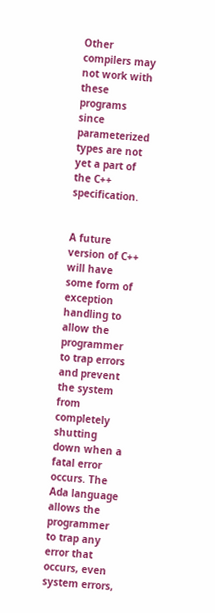Other compilers may not work with these programs since parameterized types are not yet a part of the C++ specification.


A future version of C++ will have some form of exception handling to allow the programmer to trap errors and prevent the system from completely shutting down when a fatal error occurs. The Ada language allows the programmer to trap any error that occurs, even system errors,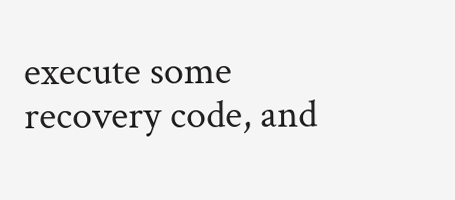execute some recovery code, and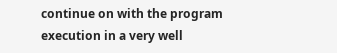continue on with the program execution in a very well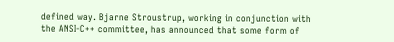defined way. Bjarne Stroustrup, working in conjunction with the ANSI-C++ committee, has announced that some form of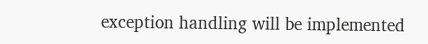exception handling will be implemented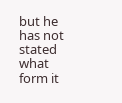but he has not stated what form it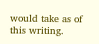would take as of this writing.